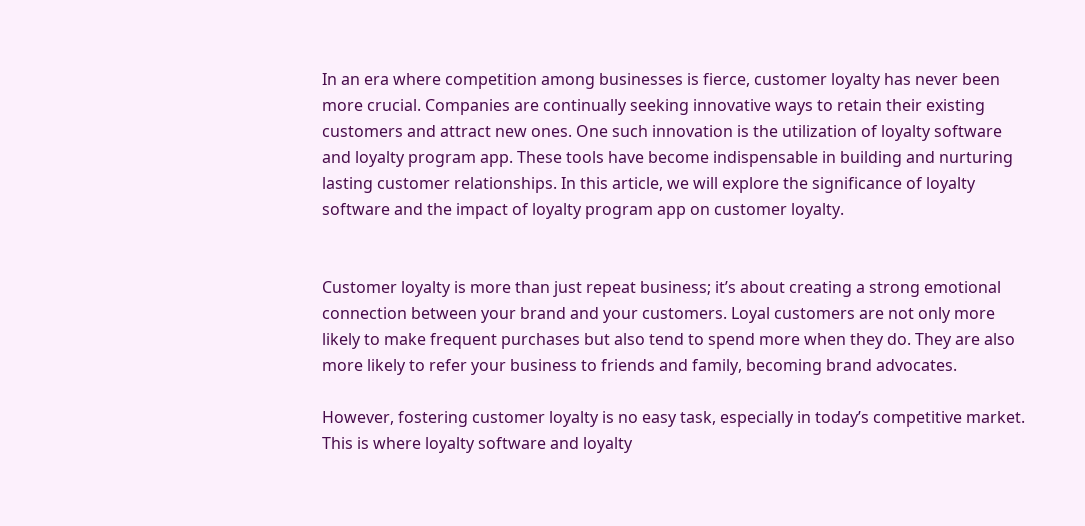In an era where competition among businesses is fierce, customer loyalty has never been more crucial. Companies are continually seeking innovative ways to retain their existing customers and attract new ones. One such innovation is the utilization of loyalty software and loyalty program app. These tools have become indispensable in building and nurturing lasting customer relationships. In this article, we will explore the significance of loyalty software and the impact of loyalty program app on customer loyalty.


Customer loyalty is more than just repeat business; it’s about creating a strong emotional connection between your brand and your customers. Loyal customers are not only more likely to make frequent purchases but also tend to spend more when they do. They are also more likely to refer your business to friends and family, becoming brand advocates.

However, fostering customer loyalty is no easy task, especially in today’s competitive market. This is where loyalty software and loyalty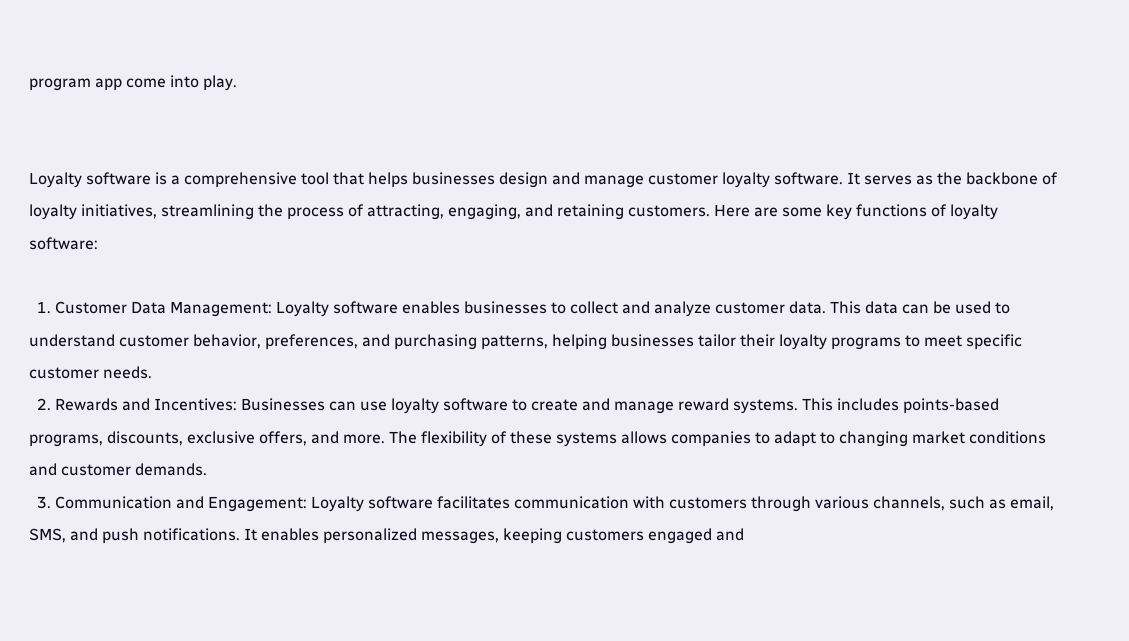program app come into play.


Loyalty software is a comprehensive tool that helps businesses design and manage customer loyalty software. It serves as the backbone of loyalty initiatives, streamlining the process of attracting, engaging, and retaining customers. Here are some key functions of loyalty software:

  1. Customer Data Management: Loyalty software enables businesses to collect and analyze customer data. This data can be used to understand customer behavior, preferences, and purchasing patterns, helping businesses tailor their loyalty programs to meet specific customer needs.
  2. Rewards and Incentives: Businesses can use loyalty software to create and manage reward systems. This includes points-based programs, discounts, exclusive offers, and more. The flexibility of these systems allows companies to adapt to changing market conditions and customer demands.
  3. Communication and Engagement: Loyalty software facilitates communication with customers through various channels, such as email, SMS, and push notifications. It enables personalized messages, keeping customers engaged and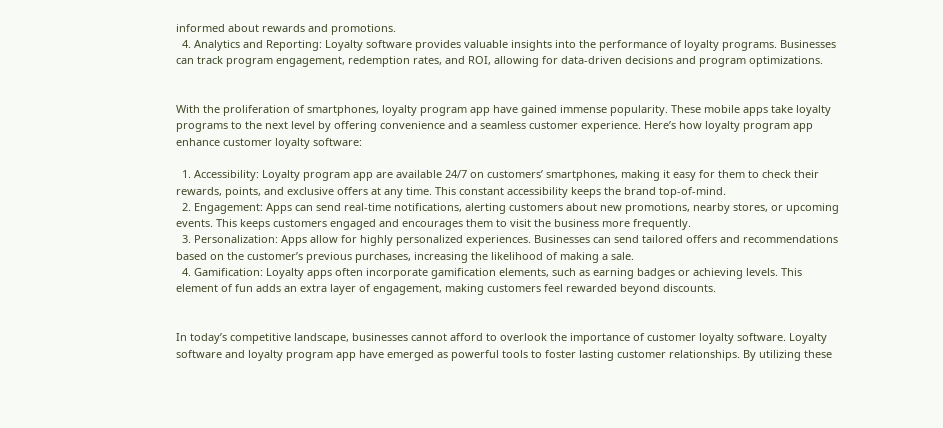informed about rewards and promotions.
  4. Analytics and Reporting: Loyalty software provides valuable insights into the performance of loyalty programs. Businesses can track program engagement, redemption rates, and ROI, allowing for data-driven decisions and program optimizations.


With the proliferation of smartphones, loyalty program app have gained immense popularity. These mobile apps take loyalty programs to the next level by offering convenience and a seamless customer experience. Here’s how loyalty program app enhance customer loyalty software:

  1. Accessibility: Loyalty program app are available 24/7 on customers’ smartphones, making it easy for them to check their rewards, points, and exclusive offers at any time. This constant accessibility keeps the brand top-of-mind.
  2. Engagement: Apps can send real-time notifications, alerting customers about new promotions, nearby stores, or upcoming events. This keeps customers engaged and encourages them to visit the business more frequently.
  3. Personalization: Apps allow for highly personalized experiences. Businesses can send tailored offers and recommendations based on the customer’s previous purchases, increasing the likelihood of making a sale.
  4. Gamification: Loyalty apps often incorporate gamification elements, such as earning badges or achieving levels. This element of fun adds an extra layer of engagement, making customers feel rewarded beyond discounts.


In today’s competitive landscape, businesses cannot afford to overlook the importance of customer loyalty software. Loyalty software and loyalty program app have emerged as powerful tools to foster lasting customer relationships. By utilizing these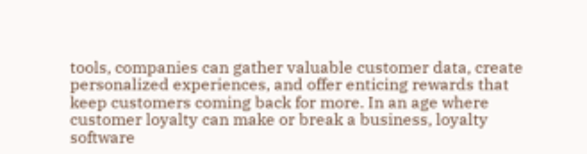tools, companies can gather valuable customer data, create personalized experiences, and offer enticing rewards that keep customers coming back for more. In an age where customer loyalty can make or break a business, loyalty software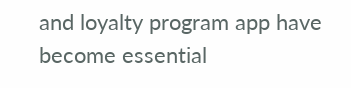and loyalty program app have become essential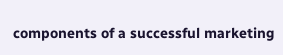components of a successful marketing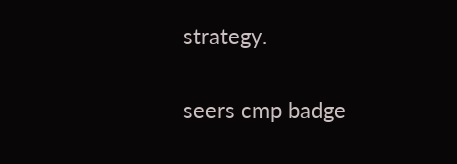strategy.

seers cmp badge